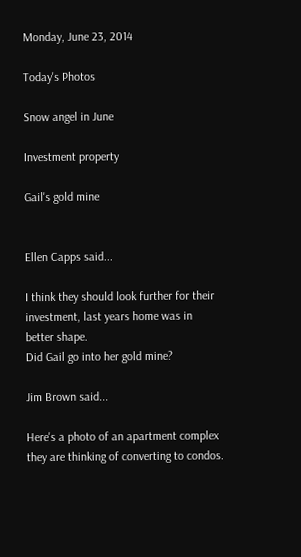Monday, June 23, 2014

Today's Photos

Snow angel in June

Investment property

Gail's gold mine


Ellen Capps said...

I think they should look further for their investment, last years home was in better shape.
Did Gail go into her gold mine?

Jim Brown said...

Here's a photo of an apartment complex they are thinking of converting to condos.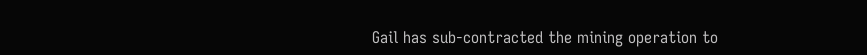Gail has sub-contracted the mining operation to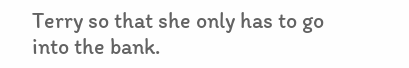Terry so that she only has to go into the bank.